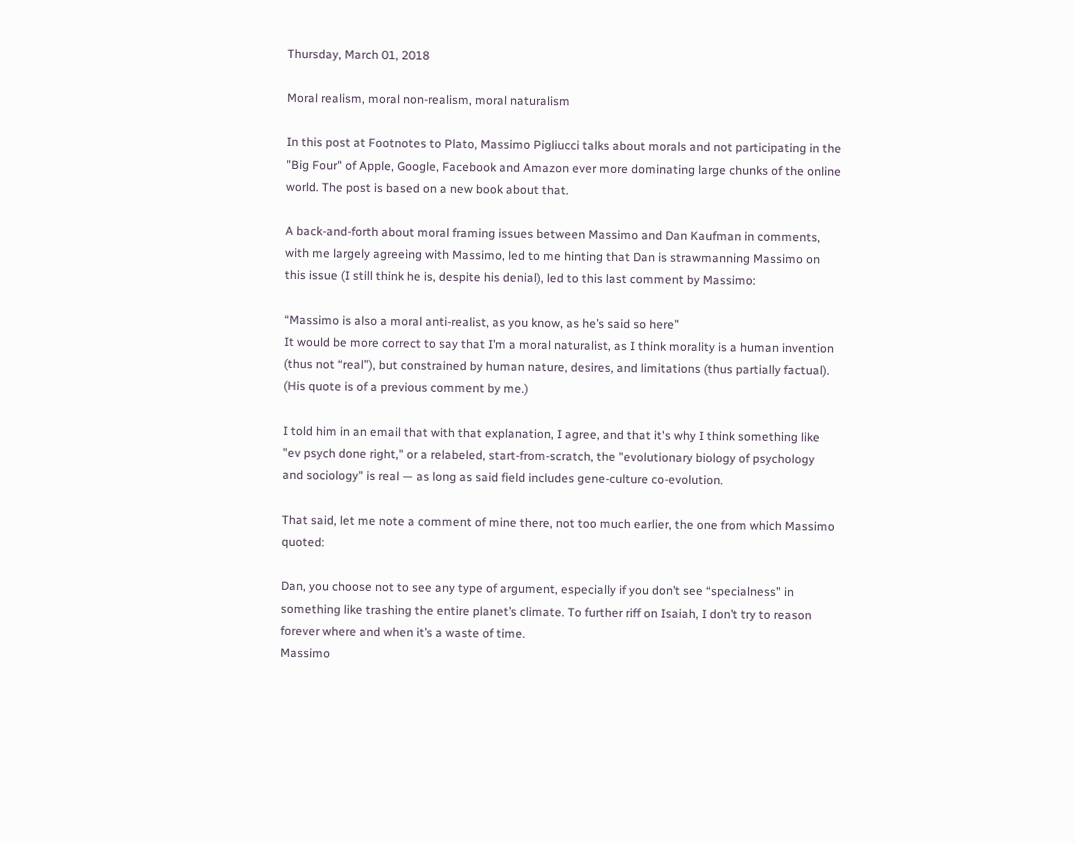Thursday, March 01, 2018

Moral realism, moral non-realism, moral naturalism

In this post at Footnotes to Plato, Massimo Pigliucci talks about morals and not participating in the "Big Four" of Apple, Google, Facebook and Amazon ever more dominating large chunks of the online world. The post is based on a new book about that.

A back-and-forth about moral framing issues between Massimo and Dan Kaufman in comments, with me largely agreeing with Massimo, led to me hinting that Dan is strawmanning Massimo on this issue (I still think he is, despite his denial), led to this last comment by Massimo:

“Massimo is also a moral anti-realist, as you know, as he’s said so here”
It would be more correct to say that I’m a moral naturalist, as I think morality is a human invention (thus not “real”), but constrained by human nature, desires, and limitations (thus partially factual).
(His quote is of a previous comment by me.)

I told him in an email that with that explanation, I agree, and that it's why I think something like "ev psych done right," or a relabeled, start-from-scratch, the "evolutionary biology of psychology and sociology" is real — as long as said field includes gene-culture co-evolution.

That said, let me note a comment of mine there, not too much earlier, the one from which Massimo quoted:

Dan, you choose not to see any type of argument, especially if you don’t see “specialness” in something like trashing the entire planet’s climate. To further riff on Isaiah, I don’t try to reason forever where and when it’s a waste of time.
Massimo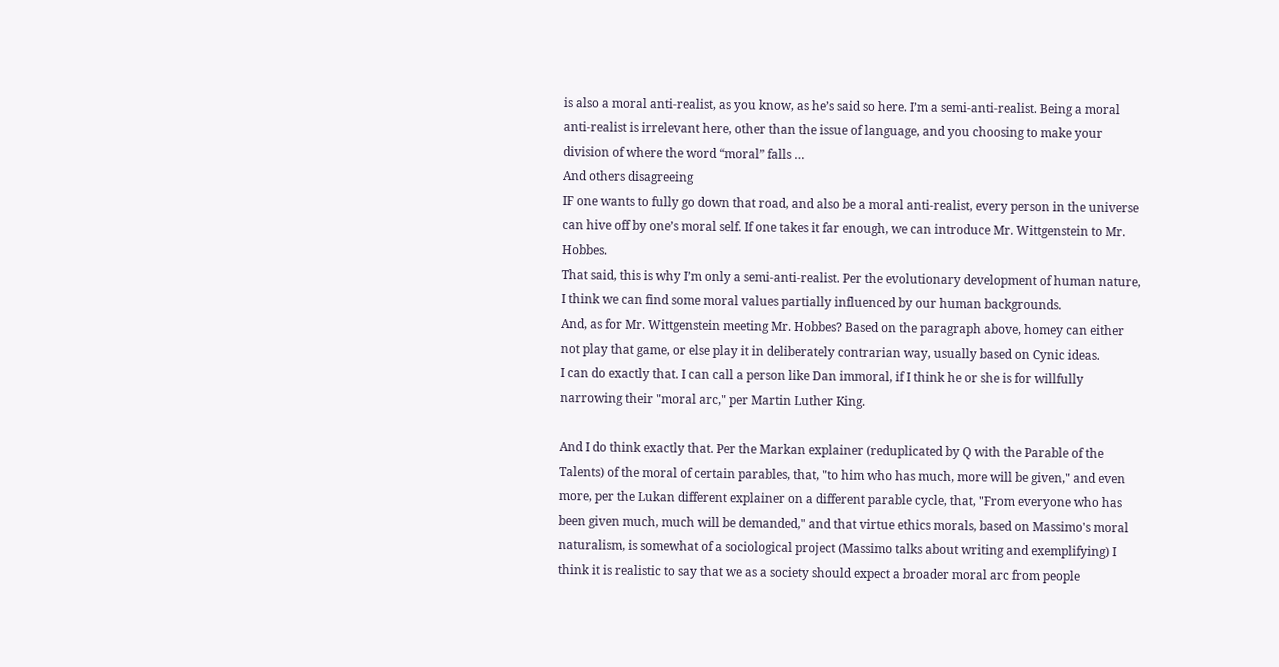is also a moral anti-realist, as you know, as he’s said so here. I’m a semi-anti-realist. Being a moral anti-realist is irrelevant here, other than the issue of language, and you choosing to make your division of where the word “moral” falls …
And others disagreeing
IF one wants to fully go down that road, and also be a moral anti-realist, every person in the universe can hive off by one’s moral self. If one takes it far enough, we can introduce Mr. Wittgenstein to Mr. Hobbes.
That said, this is why I’m only a semi-anti-realist. Per the evolutionary development of human nature, I think we can find some moral values partially influenced by our human backgrounds.
And, as for Mr. Wittgenstein meeting Mr. Hobbes? Based on the paragraph above, homey can either not play that game, or else play it in deliberately contrarian way, usually based on Cynic ideas.
I can do exactly that. I can call a person like Dan immoral, if I think he or she is for willfully narrowing their "moral arc," per Martin Luther King.

And I do think exactly that. Per the Markan explainer (reduplicated by Q with the Parable of the Talents) of the moral of certain parables, that, "to him who has much, more will be given," and even more, per the Lukan different explainer on a different parable cycle, that, "From everyone who has been given much, much will be demanded," and that virtue ethics morals, based on Massimo's moral naturalism, is somewhat of a sociological project (Massimo talks about writing and exemplifying) I think it is realistic to say that we as a society should expect a broader moral arc from people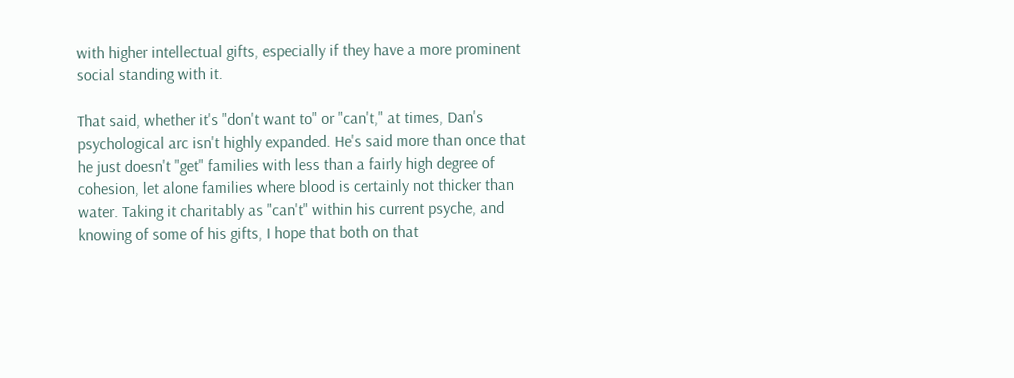with higher intellectual gifts, especially if they have a more prominent social standing with it.

That said, whether it's "don't want to" or "can't," at times, Dan's psychological arc isn't highly expanded. He's said more than once that he just doesn't "get" families with less than a fairly high degree of cohesion, let alone families where blood is certainly not thicker than water. Taking it charitably as "can't" within his current psyche, and knowing of some of his gifts, I hope that both on that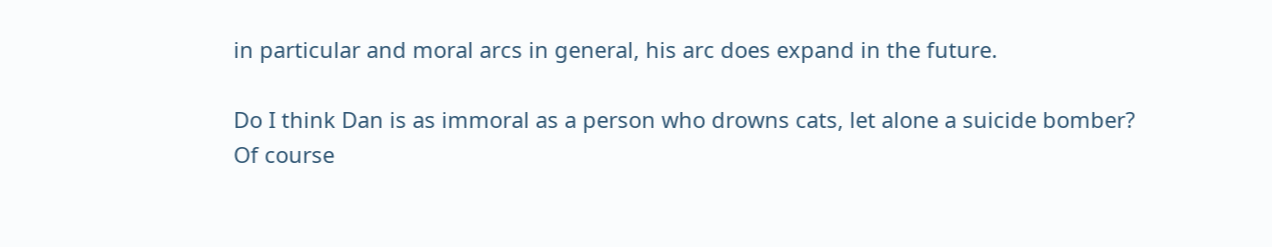in particular and moral arcs in general, his arc does expand in the future.

Do I think Dan is as immoral as a person who drowns cats, let alone a suicide bomber? Of course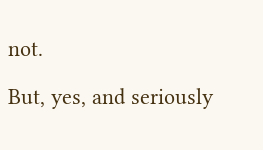not.

But, yes, and seriously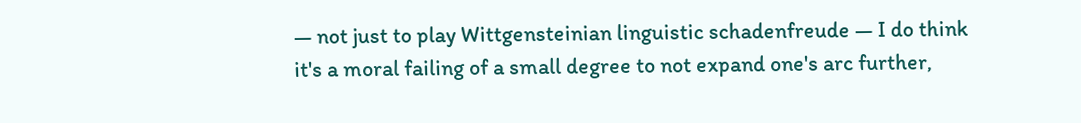— not just to play Wittgensteinian linguistic schadenfreude — I do think it's a moral failing of a small degree to not expand one's arc further,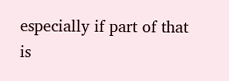especially if part of that is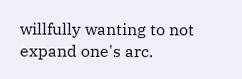willfully wanting to not expand one's arc.